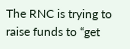The RNC is trying to raise funds to “get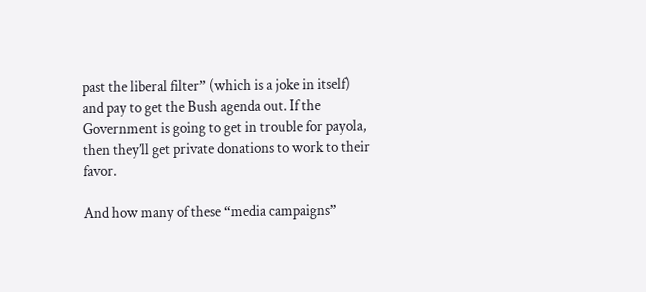past the liberal filter” (which is a joke in itself) and pay to get the Bush agenda out. If the Government is going to get in trouble for payola, then they’ll get private donations to work to their favor.

And how many of these “media campaigns”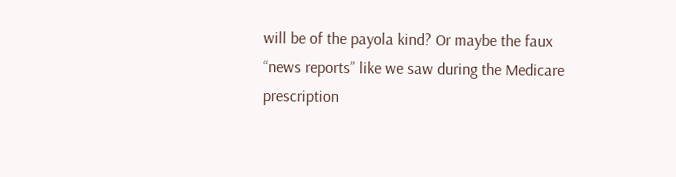will be of the payola kind? Or maybe the faux “news reports” like we saw during the Medicare prescription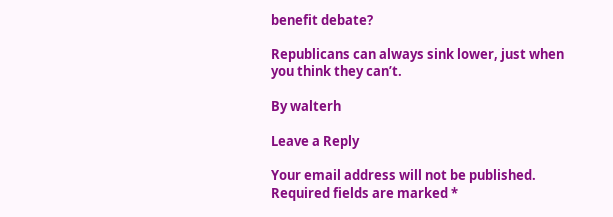benefit debate?

Republicans can always sink lower, just when you think they can’t.

By walterh

Leave a Reply

Your email address will not be published. Required fields are marked *